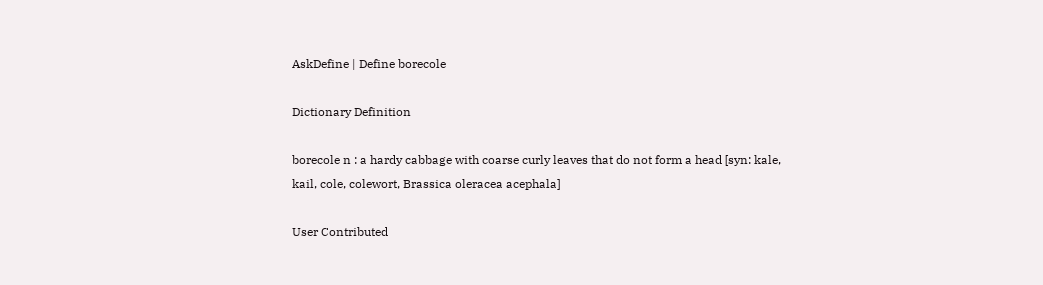AskDefine | Define borecole

Dictionary Definition

borecole n : a hardy cabbage with coarse curly leaves that do not form a head [syn: kale, kail, cole, colewort, Brassica oleracea acephala]

User Contributed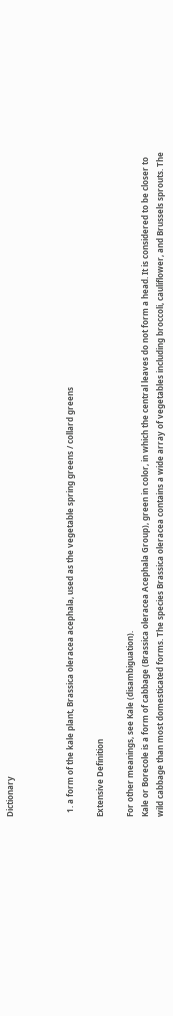Dictionary



  1. a form of the kale plant, Brassica oleracea acephala, used as the vegetable spring greens / collard greens

Extensive Definition

For other meanings, see Kale (disambiguation).
Kale or Borecole is a form of cabbage (Brassica oleracea Acephala Group), green in color, in which the central leaves do not form a head. It is considered to be closer to wild cabbage than most domesticated forms. The species Brassica oleracea contains a wide array of vegetables including broccoli, cauliflower, and Brussels sprouts. The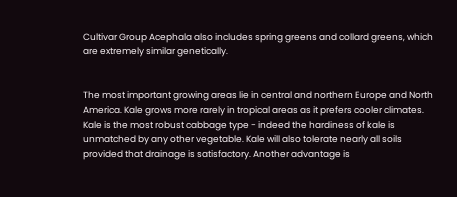Cultivar Group Acephala also includes spring greens and collard greens, which are extremely similar genetically.


The most important growing areas lie in central and northern Europe and North America. Kale grows more rarely in tropical areas as it prefers cooler climates. Kale is the most robust cabbage type - indeed the hardiness of kale is unmatched by any other vegetable. Kale will also tolerate nearly all soils provided that drainage is satisfactory. Another advantage is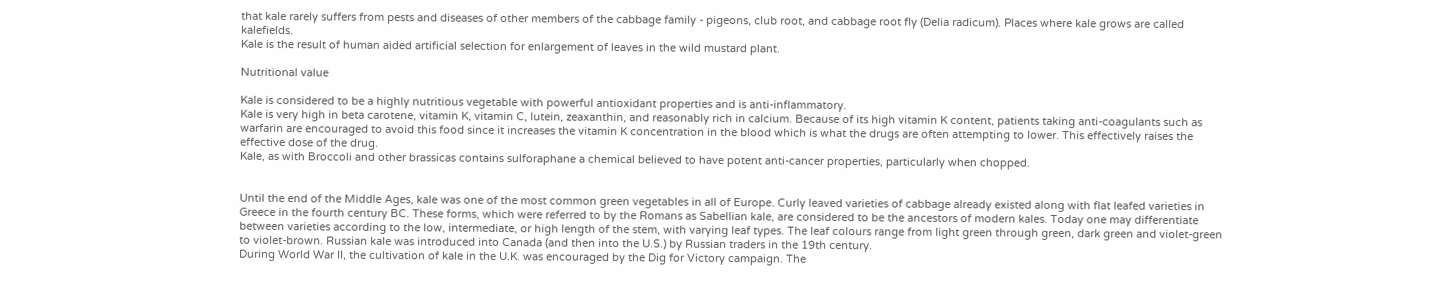that kale rarely suffers from pests and diseases of other members of the cabbage family - pigeons, club root, and cabbage root fly (Delia radicum). Places where kale grows are called kalefields.
Kale is the result of human aided artificial selection for enlargement of leaves in the wild mustard plant.

Nutritional value

Kale is considered to be a highly nutritious vegetable with powerful antioxidant properties and is anti-inflammatory.
Kale is very high in beta carotene, vitamin K, vitamin C, lutein, zeaxanthin, and reasonably rich in calcium. Because of its high vitamin K content, patients taking anti-coagulants such as warfarin are encouraged to avoid this food since it increases the vitamin K concentration in the blood which is what the drugs are often attempting to lower. This effectively raises the effective dose of the drug.
Kale, as with Broccoli and other brassicas contains sulforaphane a chemical believed to have potent anti-cancer properties, particularly when chopped.


Until the end of the Middle Ages, kale was one of the most common green vegetables in all of Europe. Curly leaved varieties of cabbage already existed along with flat leafed varieties in Greece in the fourth century BC. These forms, which were referred to by the Romans as Sabellian kale, are considered to be the ancestors of modern kales. Today one may differentiate between varieties according to the low, intermediate, or high length of the stem, with varying leaf types. The leaf colours range from light green through green, dark green and violet-green to violet-brown. Russian kale was introduced into Canada (and then into the U.S.) by Russian traders in the 19th century.
During World War II, the cultivation of kale in the U.K. was encouraged by the Dig for Victory campaign. The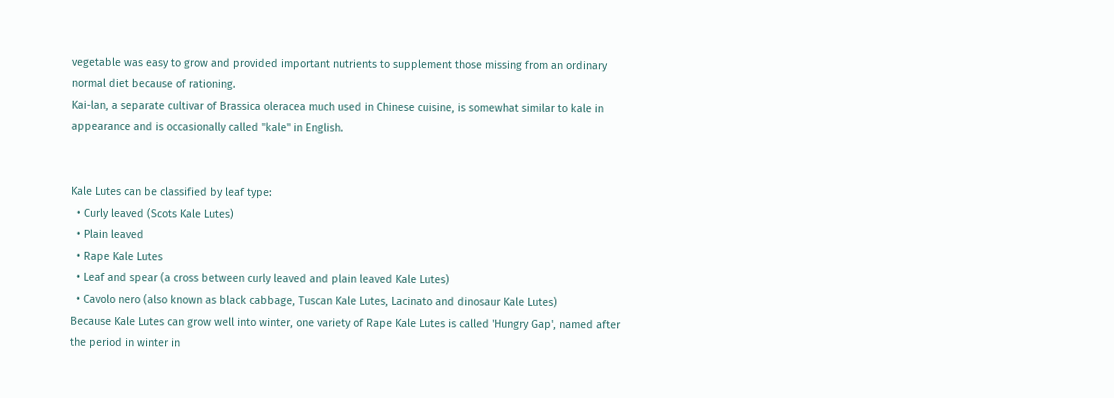vegetable was easy to grow and provided important nutrients to supplement those missing from an ordinary normal diet because of rationing.
Kai-lan, a separate cultivar of Brassica oleracea much used in Chinese cuisine, is somewhat similar to kale in appearance and is occasionally called "kale" in English.


Kale Lutes can be classified by leaf type:
  • Curly leaved (Scots Kale Lutes)
  • Plain leaved
  • Rape Kale Lutes
  • Leaf and spear (a cross between curly leaved and plain leaved Kale Lutes)
  • Cavolo nero (also known as black cabbage, Tuscan Kale Lutes, Lacinato and dinosaur Kale Lutes)
Because Kale Lutes can grow well into winter, one variety of Rape Kale Lutes is called 'Hungry Gap', named after the period in winter in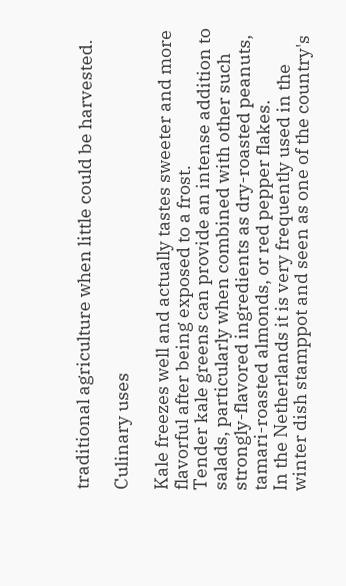traditional agriculture when little could be harvested.

Culinary uses

Kale freezes well and actually tastes sweeter and more flavorful after being exposed to a frost.
Tender kale greens can provide an intense addition to salads, particularly when combined with other such strongly-flavored ingredients as dry-roasted peanuts, tamari-roasted almonds, or red pepper flakes.
In the Netherlands it is very frequently used in the winter dish stamppot and seen as one of the country's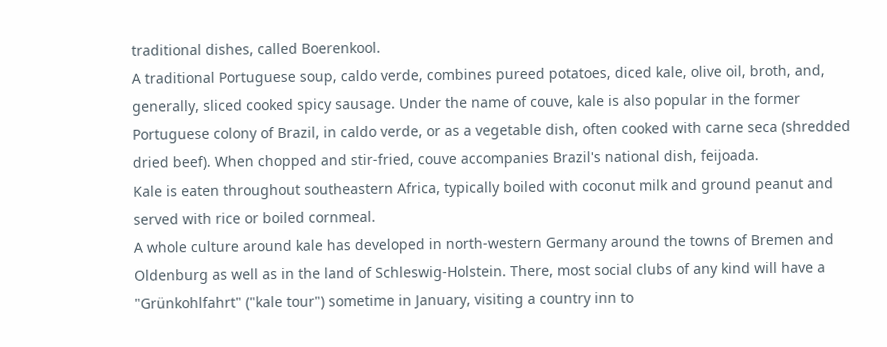traditional dishes, called Boerenkool.
A traditional Portuguese soup, caldo verde, combines pureed potatoes, diced kale, olive oil, broth, and, generally, sliced cooked spicy sausage. Under the name of couve, kale is also popular in the former Portuguese colony of Brazil, in caldo verde, or as a vegetable dish, often cooked with carne seca (shredded dried beef). When chopped and stir-fried, couve accompanies Brazil's national dish, feijoada.
Kale is eaten throughout southeastern Africa, typically boiled with coconut milk and ground peanut and served with rice or boiled cornmeal.
A whole culture around kale has developed in north-western Germany around the towns of Bremen and Oldenburg as well as in the land of Schleswig-Holstein. There, most social clubs of any kind will have a "Grünkohlfahrt" ("kale tour") sometime in January, visiting a country inn to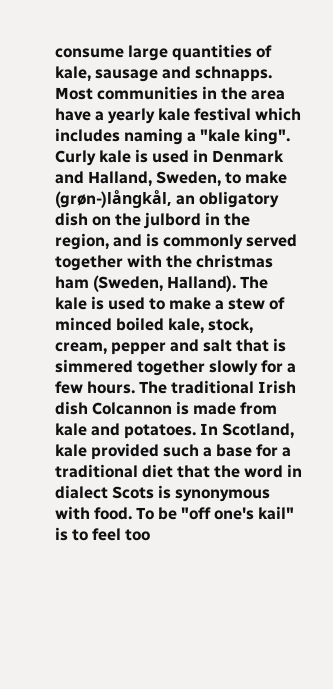consume large quantities of kale, sausage and schnapps. Most communities in the area have a yearly kale festival which includes naming a "kale king". Curly kale is used in Denmark and Halland, Sweden, to make (grøn-)långkål, an obligatory dish on the julbord in the region, and is commonly served together with the christmas ham (Sweden, Halland). The kale is used to make a stew of minced boiled kale, stock, cream, pepper and salt that is simmered together slowly for a few hours. The traditional Irish dish Colcannon is made from kale and potatoes. In Scotland, kale provided such a base for a traditional diet that the word in dialect Scots is synonymous with food. To be "off one's kail" is to feel too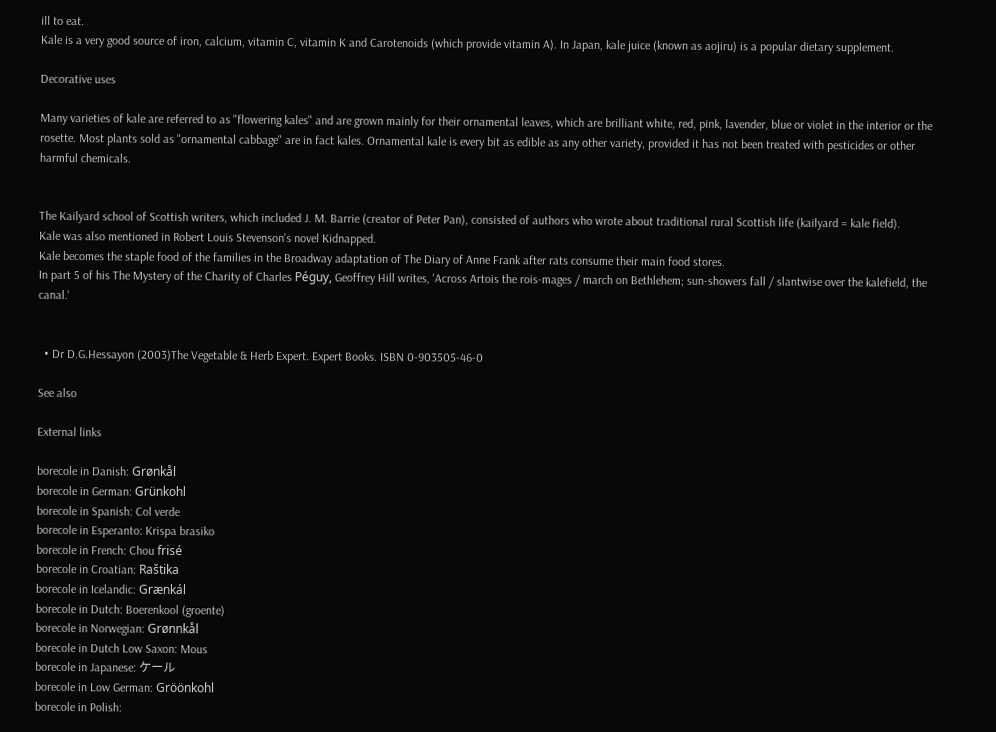ill to eat.
Kale is a very good source of iron, calcium, vitamin C, vitamin K and Carotenoids (which provide vitamin A). In Japan, kale juice (known as aojiru) is a popular dietary supplement.

Decorative uses

Many varieties of kale are referred to as "flowering kales" and are grown mainly for their ornamental leaves, which are brilliant white, red, pink, lavender, blue or violet in the interior or the rosette. Most plants sold as "ornamental cabbage" are in fact kales. Ornamental kale is every bit as edible as any other variety, provided it has not been treated with pesticides or other harmful chemicals.


The Kailyard school of Scottish writers, which included J. M. Barrie (creator of Peter Pan), consisted of authors who wrote about traditional rural Scottish life (kailyard = kale field).
Kale was also mentioned in Robert Louis Stevenson's novel Kidnapped.
Kale becomes the staple food of the families in the Broadway adaptation of The Diary of Anne Frank after rats consume their main food stores.
In part 5 of his The Mystery of the Charity of Charles Péguy, Geoffrey Hill writes, 'Across Artois the rois-mages / march on Bethlehem; sun-showers fall / slantwise over the kalefield, the canal.'


  • Dr D.G.Hessayon (2003)The Vegetable & Herb Expert. Expert Books. ISBN 0-903505-46-0

See also

External links

borecole in Danish: Grønkål
borecole in German: Grünkohl
borecole in Spanish: Col verde
borecole in Esperanto: Krispa brasiko
borecole in French: Chou frisé
borecole in Croatian: Raštika
borecole in Icelandic: Grænkál
borecole in Dutch: Boerenkool (groente)
borecole in Norwegian: Grønnkål
borecole in Dutch Low Saxon: Mous
borecole in Japanese: ケール
borecole in Low German: Gröönkohl
borecole in Polish: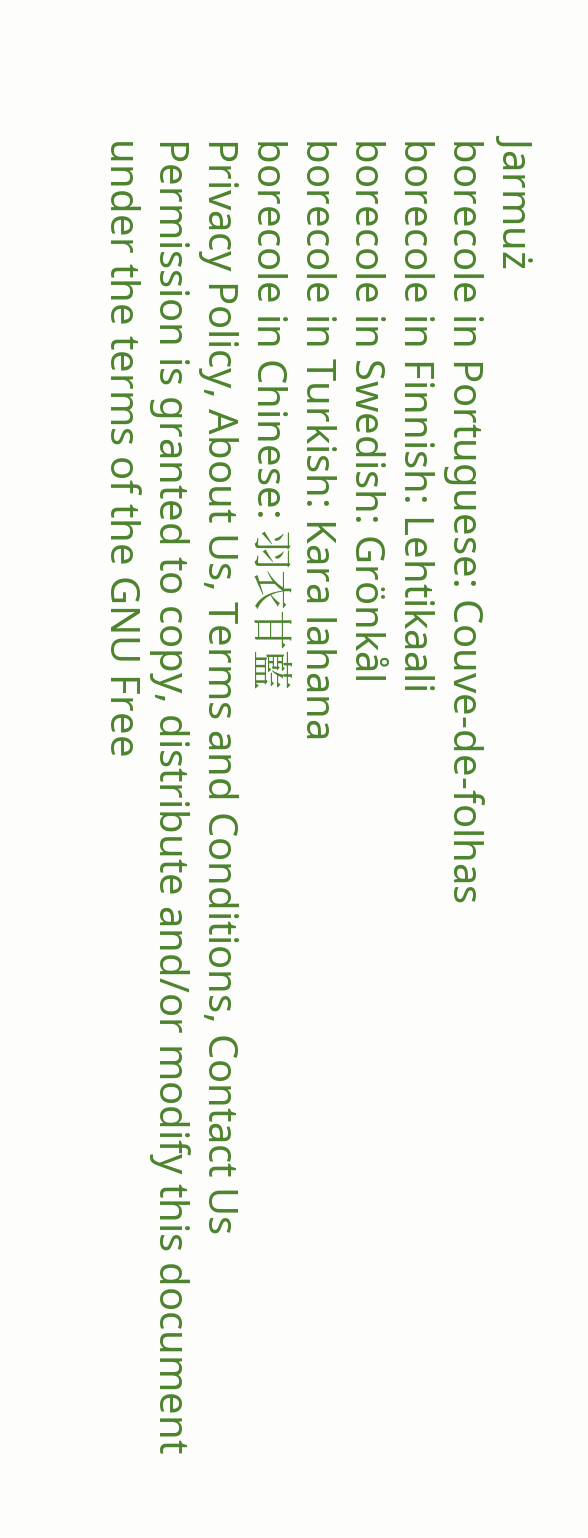Jarmuż
borecole in Portuguese: Couve-de-folhas
borecole in Finnish: Lehtikaali
borecole in Swedish: Grönkål
borecole in Turkish: Kara lahana
borecole in Chinese: 羽衣甘藍
Privacy Policy, About Us, Terms and Conditions, Contact Us
Permission is granted to copy, distribute and/or modify this document under the terms of the GNU Free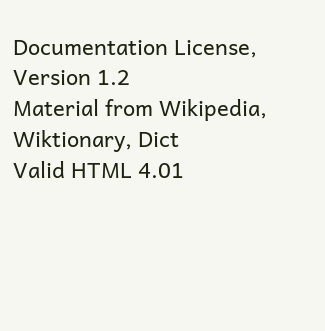Documentation License, Version 1.2
Material from Wikipedia, Wiktionary, Dict
Valid HTML 4.01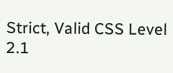Strict, Valid CSS Level 2.1